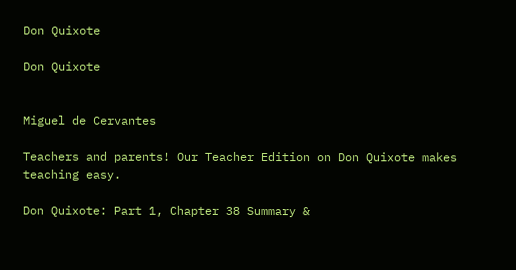Don Quixote

Don Quixote


Miguel de Cervantes

Teachers and parents! Our Teacher Edition on Don Quixote makes teaching easy.

Don Quixote: Part 1, Chapter 38 Summary &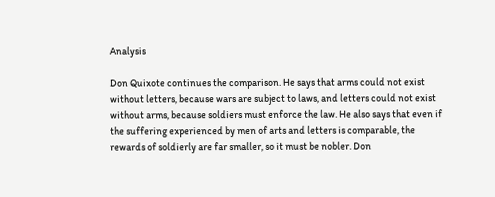Analysis

Don Quixote continues the comparison. He says that arms could not exist without letters, because wars are subject to laws, and letters could not exist without arms, because soldiers must enforce the law. He also says that even if the suffering experienced by men of arts and letters is comparable, the rewards of soldierly are far smaller, so it must be nobler. Don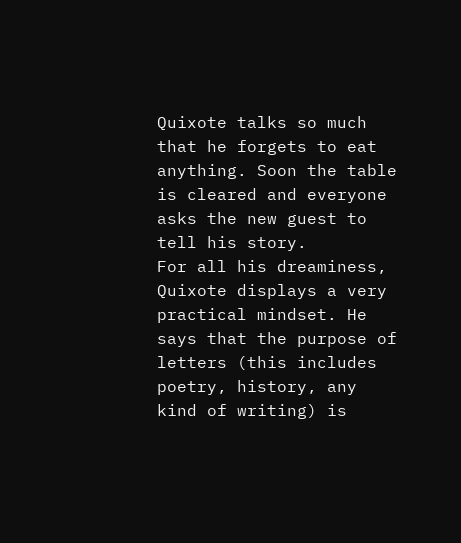Quixote talks so much that he forgets to eat anything. Soon the table is cleared and everyone asks the new guest to tell his story.
For all his dreaminess, Quixote displays a very practical mindset. He says that the purpose of letters (this includes poetry, history, any kind of writing) is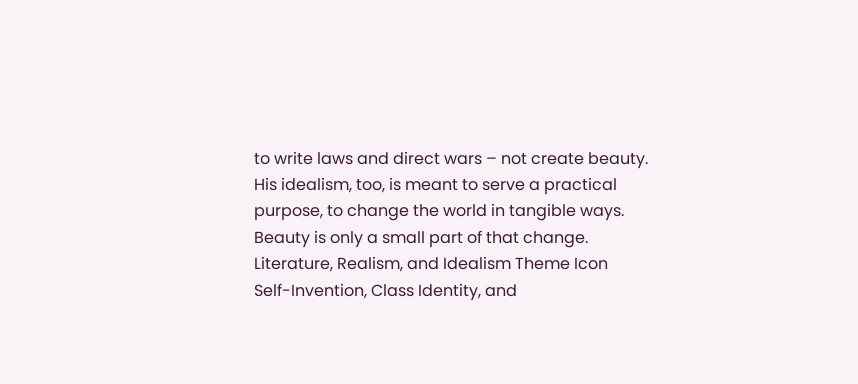to write laws and direct wars – not create beauty. His idealism, too, is meant to serve a practical purpose, to change the world in tangible ways. Beauty is only a small part of that change.
Literature, Realism, and Idealism Theme Icon
Self-Invention, Class Identity, and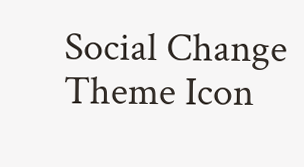Social Change Theme Icon